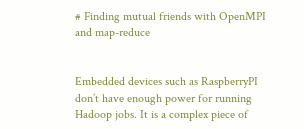# Finding mutual friends with OpenMPI and map-reduce


Embedded devices such as RaspberryPI don’t have enough power for running Hadoop jobs. It is a complex piece of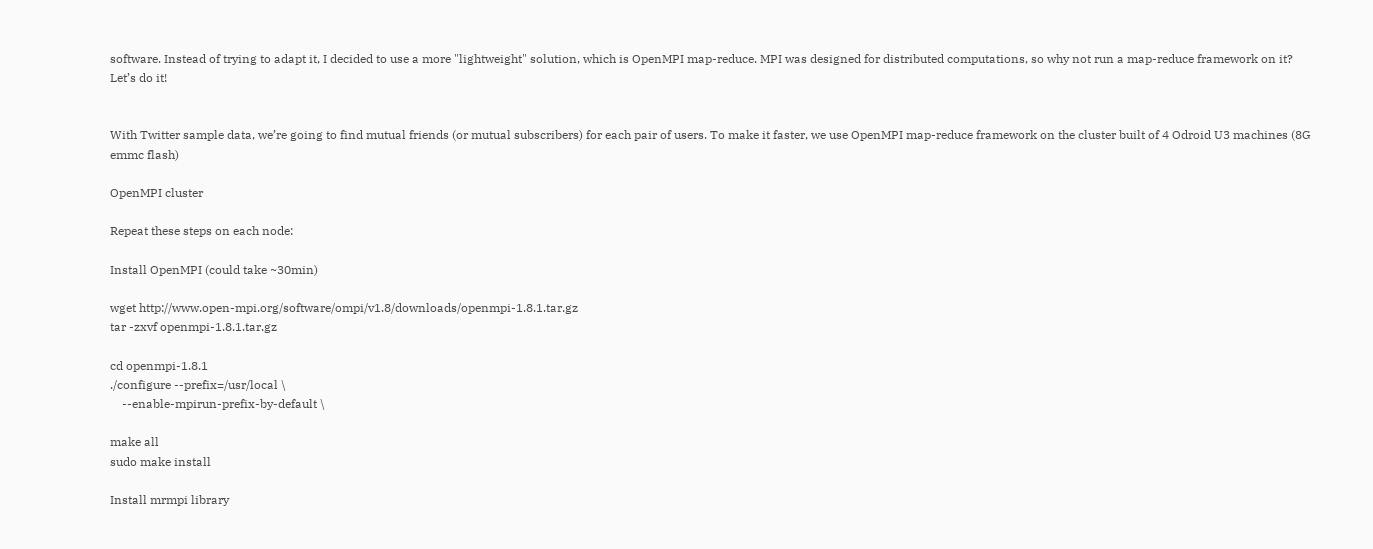software. Instead of trying to adapt it, I decided to use a more "lightweight" solution, which is OpenMPI map-reduce. MPI was designed for distributed computations, so why not run a map-reduce framework on it? Let’s do it!


With Twitter sample data, we’re going to find mutual friends (or mutual subscribers) for each pair of users. To make it faster, we use OpenMPI map-reduce framework on the cluster built of 4 Odroid U3 machines (8G emmc flash)

OpenMPI cluster

Repeat these steps on each node:

Install OpenMPI (could take ~30min)

wget http://www.open-mpi.org/software/ompi/v1.8/downloads/openmpi-1.8.1.tar.gz
tar -zxvf openmpi-1.8.1.tar.gz

cd openmpi-1.8.1
./configure --prefix=/usr/local \
    --enable-mpirun-prefix-by-default \

make all
sudo make install

Install mrmpi library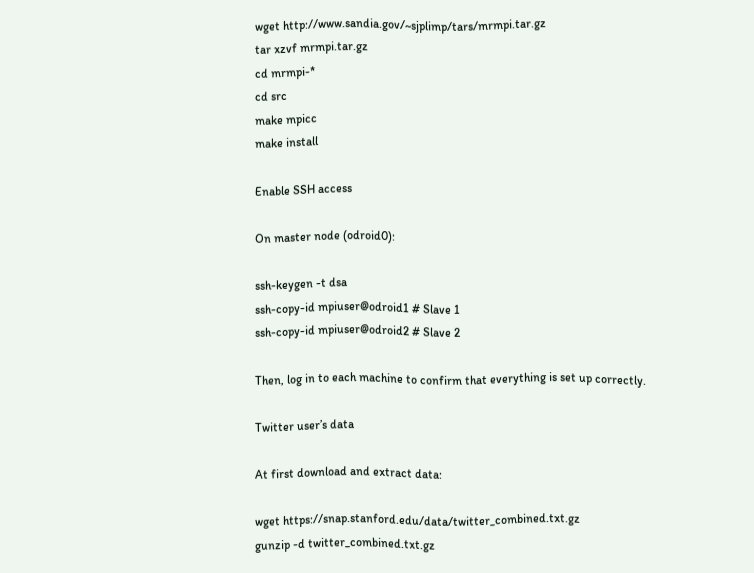wget http://www.sandia.gov/~sjplimp/tars/mrmpi.tar.gz
tar xzvf mrmpi.tar.gz
cd mrmpi-*
cd src
make mpicc
make install

Enable SSH access

On master node (odroid0):

ssh-keygen -t dsa
ssh-copy-id mpiuser@odroid1 # Slave 1
ssh-copy-id mpiuser@odroid2 # Slave 2

Then, log in to each machine to confirm that everything is set up correctly.

Twitter user’s data

At first download and extract data:

wget https://snap.stanford.edu/data/twitter_combined.txt.gz
gunzip -d twitter_combined.txt.gz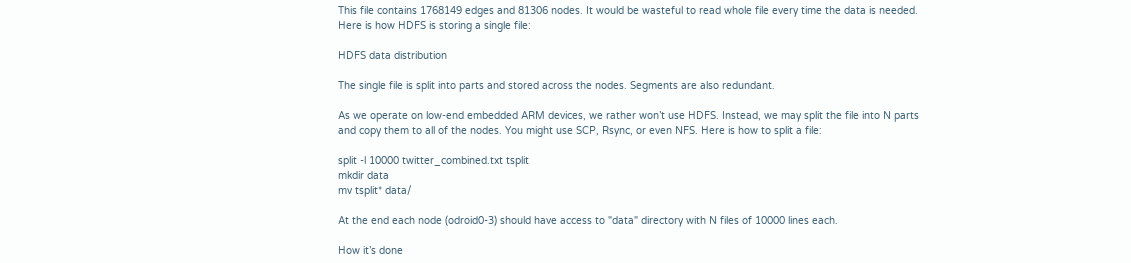This file contains 1768149 edges and 81306 nodes. It would be wasteful to read whole file every time the data is needed. Here is how HDFS is storing a single file:

HDFS data distribution

The single file is split into parts and stored across the nodes. Segments are also redundant.

As we operate on low-end embedded ARM devices, we rather won’t use HDFS. Instead, we may split the file into N parts and copy them to all of the nodes. You might use SCP, Rsync, or even NFS. Here is how to split a file:

split -l 10000 twitter_combined.txt tsplit
mkdir data
mv tsplit* data/

At the end each node (odroid0-3) should have access to "data" directory with N files of 10000 lines each.

How it’s done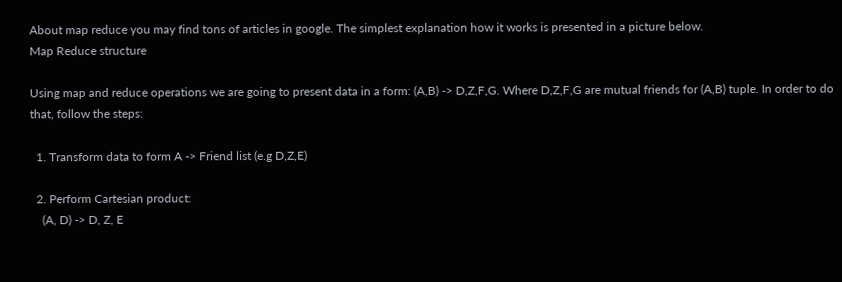About map reduce you may find tons of articles in google. The simplest explanation how it works is presented in a picture below.
Map Reduce structure

Using map and reduce operations we are going to present data in a form: (A,B) -> D,Z,F,G. Where D,Z,F,G are mutual friends for (A,B) tuple. In order to do that, follow the steps:

  1. Transform data to form A -> Friend list (e.g D,Z,E)

  2. Perform Cartesian product:
    (A, D) -> D, Z, E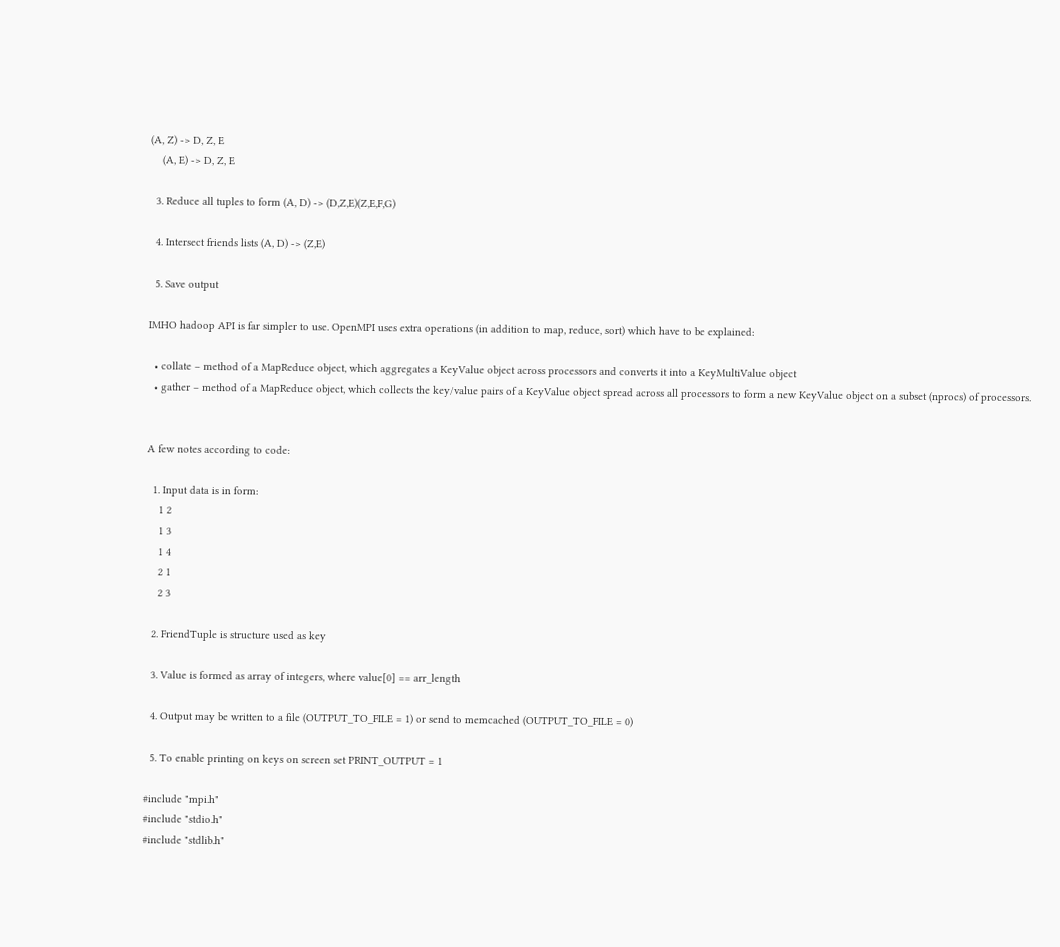(A, Z) -> D, Z, E
    (A, E) -> D, Z, E

  3. Reduce all tuples to form (A, D) -> (D,Z,E)(Z,E,F,G)

  4. Intersect friends lists (A, D) -> (Z,E)

  5. Save output

IMHO hadoop API is far simpler to use. OpenMPI uses extra operations (in addition to map, reduce, sort) which have to be explained:

  • collate – method of a MapReduce object, which aggregates a KeyValue object across processors and converts it into a KeyMultiValue object
  • gather – method of a MapReduce object, which collects the key/value pairs of a KeyValue object spread across all processors to form a new KeyValue object on a subset (nprocs) of processors.


A few notes according to code:

  1. Input data is in form:
    1 2
    1 3
    1 4
    2 1
    2 3

  2. FriendTuple is structure used as key

  3. Value is formed as array of integers, where value[0] == arr_length

  4. Output may be written to a file (OUTPUT_TO_FILE = 1) or send to memcached (OUTPUT_TO_FILE = 0)

  5. To enable printing on keys on screen set PRINT_OUTPUT = 1

#include "mpi.h"
#include "stdio.h"
#include "stdlib.h"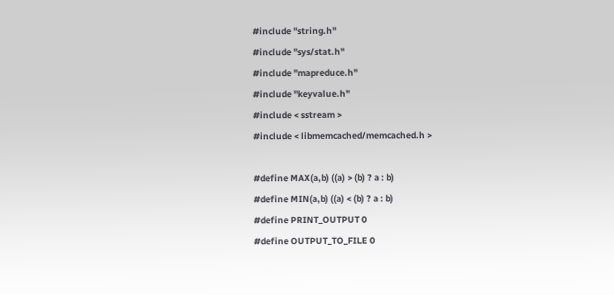#include "string.h"
#include "sys/stat.h"
#include "mapreduce.h"
#include "keyvalue.h"
#include < sstream >
#include < libmemcached/memcached.h >

#define MAX(a,b) ((a) > (b) ? a : b)
#define MIN(a,b) ((a) < (b) ? a : b)
#define PRINT_OUTPUT 0
#define OUTPUT_TO_FILE 0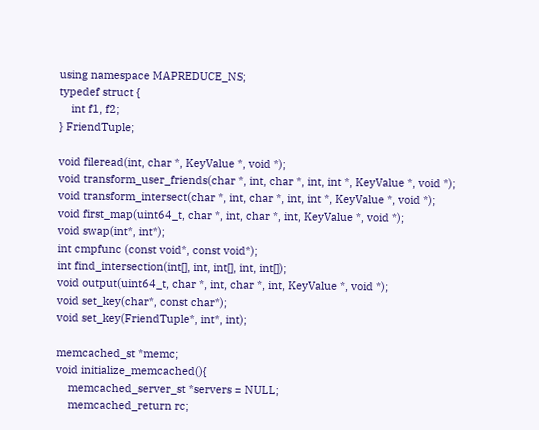using namespace MAPREDUCE_NS;
typedef struct {
    int f1, f2;
} FriendTuple;

void fileread(int, char *, KeyValue *, void *);
void transform_user_friends(char *, int, char *, int, int *, KeyValue *, void *);
void transform_intersect(char *, int, char *, int, int *, KeyValue *, void *);
void first_map(uint64_t, char *, int, char *, int, KeyValue *, void *);
void swap(int*, int*);
int cmpfunc (const void*, const void*);
int find_intersection(int[], int, int[], int, int[]);
void output(uint64_t, char *, int, char *, int, KeyValue *, void *);
void set_key(char*, const char*);
void set_key(FriendTuple*, int*, int);

memcached_st *memc;
void initialize_memcached(){
    memcached_server_st *servers = NULL;
    memcached_return rc;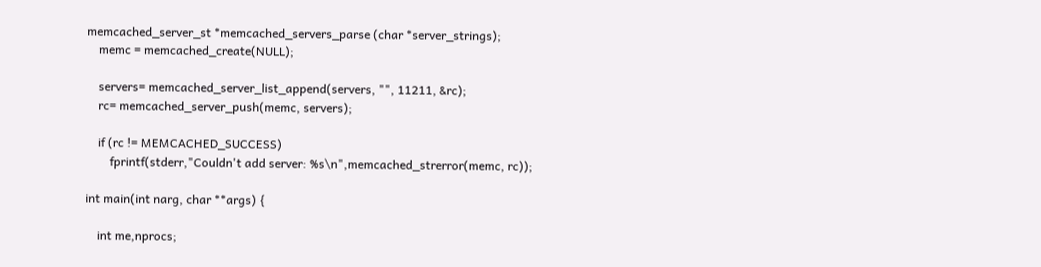memcached_server_st *memcached_servers_parse (char *server_strings);
    memc = memcached_create(NULL);

    servers= memcached_server_list_append(servers, "", 11211, &rc);
    rc= memcached_server_push(memc, servers);

    if (rc != MEMCACHED_SUCCESS)
        fprintf(stderr,"Couldn't add server: %s\n",memcached_strerror(memc, rc));

int main(int narg, char **args) {

    int me,nprocs;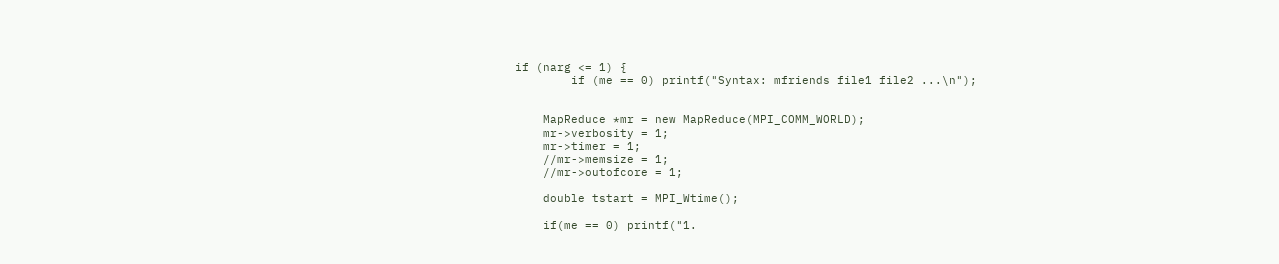if (narg <= 1) {
        if (me == 0) printf("Syntax: mfriends file1 file2 ...\n");


    MapReduce *mr = new MapReduce(MPI_COMM_WORLD);
    mr->verbosity = 1;
    mr->timer = 1;
    //mr->memsize = 1;
    //mr->outofcore = 1;

    double tstart = MPI_Wtime();

    if(me == 0) printf("1.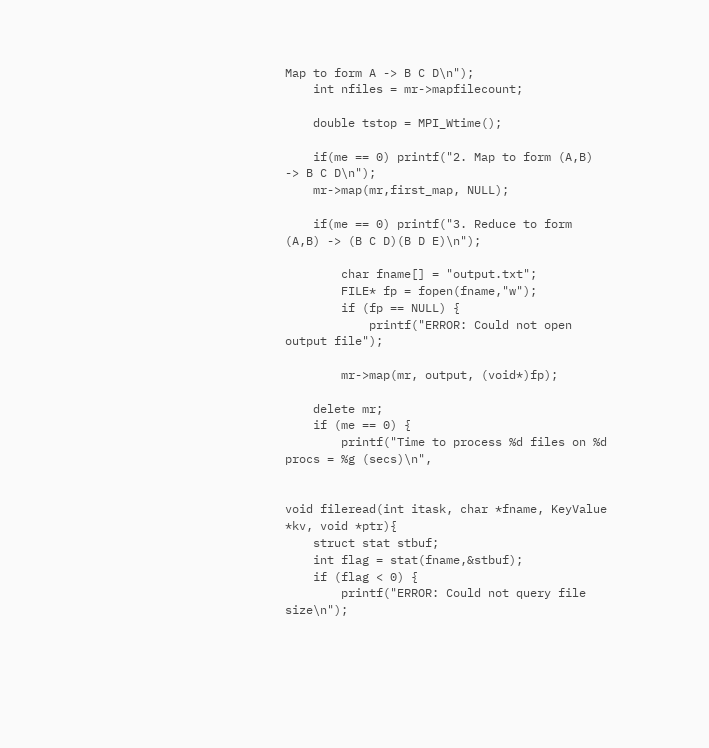Map to form A -> B C D\n");
    int nfiles = mr->mapfilecount;

    double tstop = MPI_Wtime();

    if(me == 0) printf("2. Map to form (A,B) -> B C D\n");
    mr->map(mr,first_map, NULL);

    if(me == 0) printf("3. Reduce to form (A,B) -> (B C D)(B D E)\n");

        char fname[] = "output.txt";
        FILE* fp = fopen(fname,"w");
        if (fp == NULL) {
            printf("ERROR: Could not open output file");

        mr->map(mr, output, (void*)fp);

    delete mr;
    if (me == 0) {
        printf("Time to process %d files on %d procs = %g (secs)\n",


void fileread(int itask, char *fname, KeyValue *kv, void *ptr){
    struct stat stbuf;
    int flag = stat(fname,&stbuf);
    if (flag < 0) {
        printf("ERROR: Could not query file size\n");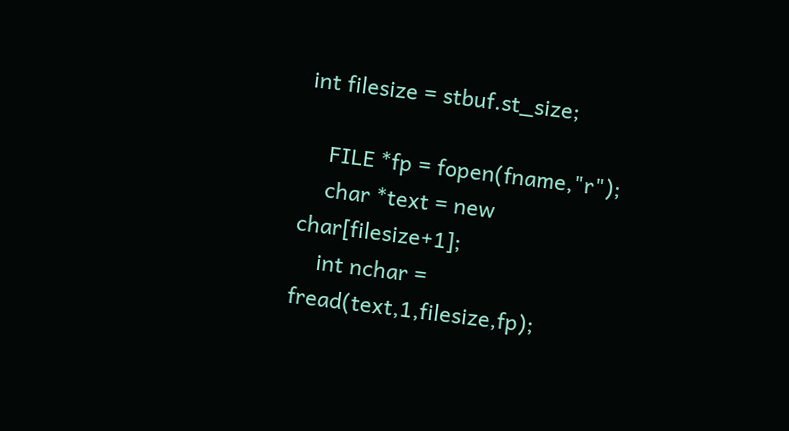int filesize = stbuf.st_size;

    FILE *fp = fopen(fname,"r");
    char *text = new char[filesize+1];
    int nchar = fread(text,1,filesize,fp);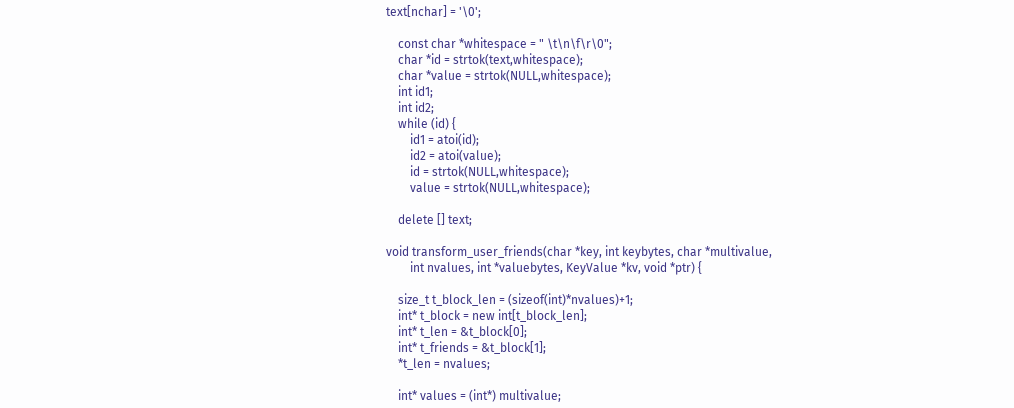text[nchar] = '\0';

    const char *whitespace = " \t\n\f\r\0";
    char *id = strtok(text,whitespace);
    char *value = strtok(NULL,whitespace);
    int id1;
    int id2;
    while (id) {
        id1 = atoi(id);
        id2 = atoi(value);
        id = strtok(NULL,whitespace);
        value = strtok(NULL,whitespace);

    delete [] text;

void transform_user_friends(char *key, int keybytes, char *multivalue,
        int nvalues, int *valuebytes, KeyValue *kv, void *ptr) {

    size_t t_block_len = (sizeof(int)*nvalues)+1;
    int* t_block = new int[t_block_len];
    int* t_len = &t_block[0];
    int* t_friends = &t_block[1];
    *t_len = nvalues;

    int* values = (int*) multivalue;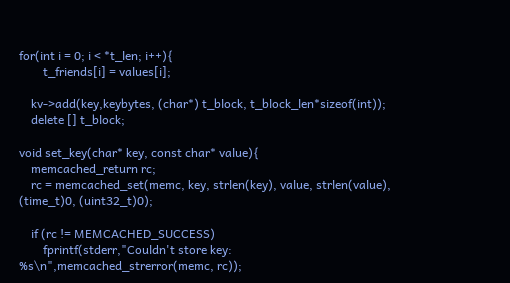for(int i = 0; i < *t_len; i++){
        t_friends[i] = values[i];

    kv->add(key,keybytes, (char*) t_block, t_block_len*sizeof(int));
    delete [] t_block;

void set_key(char* key, const char* value){
    memcached_return rc;
    rc = memcached_set(memc, key, strlen(key), value, strlen(value), (time_t)0, (uint32_t)0);

    if (rc != MEMCACHED_SUCCESS)
        fprintf(stderr,"Couldn't store key: %s\n",memcached_strerror(memc, rc));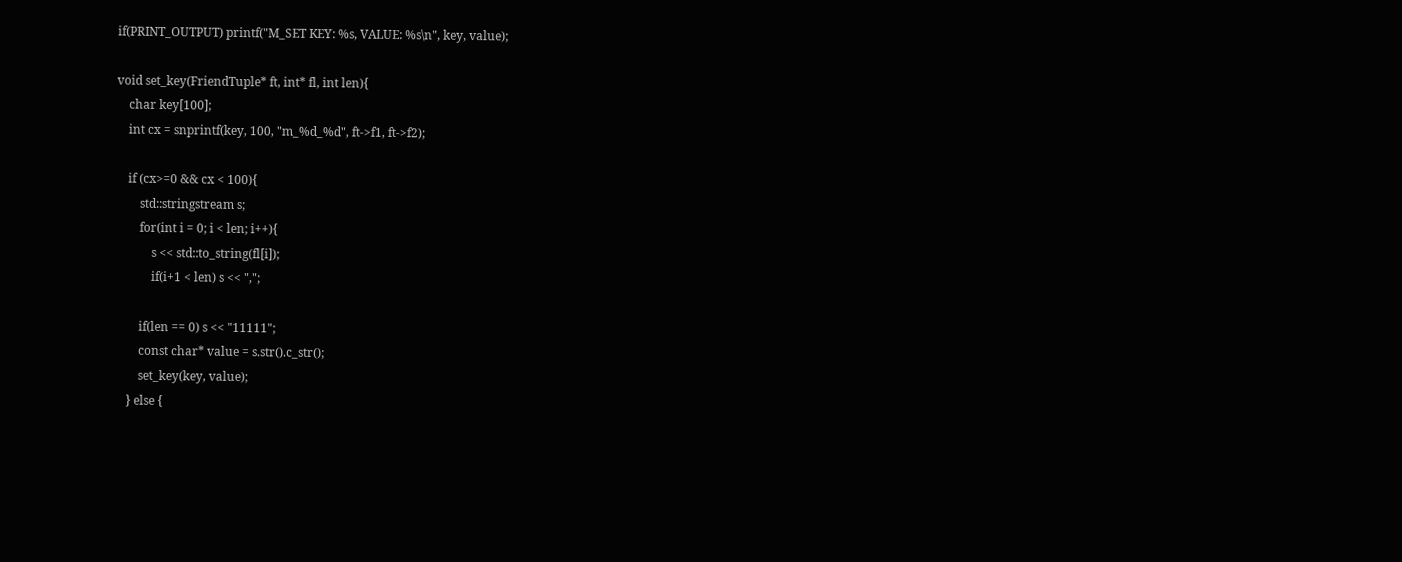if(PRINT_OUTPUT) printf("M_SET KEY: %s, VALUE: %s\n", key, value);

void set_key(FriendTuple* ft, int* fl, int len){
    char key[100];
    int cx = snprintf(key, 100, "m_%d_%d", ft->f1, ft->f2);

    if (cx>=0 && cx < 100){
        std::stringstream s;
        for(int i = 0; i < len; i++){
            s << std::to_string(fl[i]);
            if(i+1 < len) s << ",";

        if(len == 0) s << "11111";
        const char* value = s.str().c_str();
        set_key(key, value);
    } else {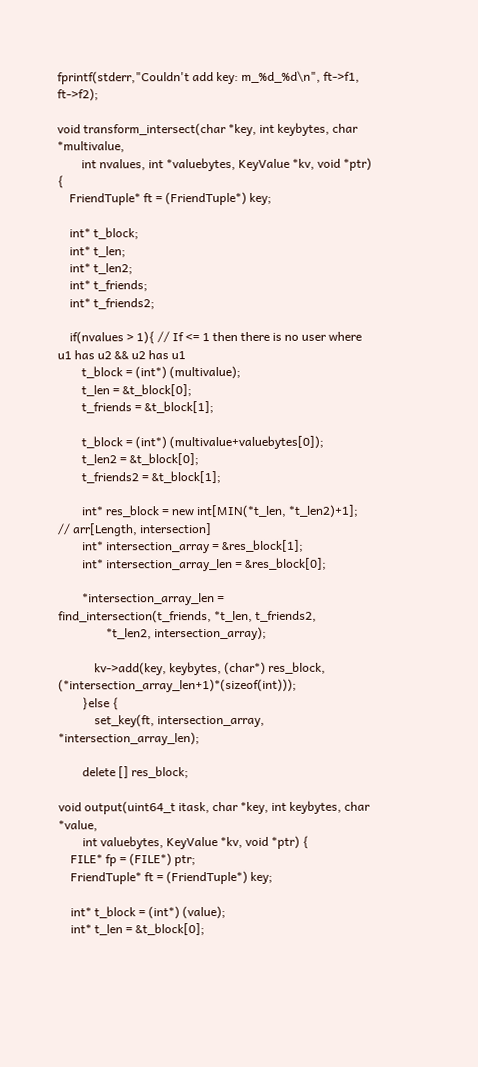fprintf(stderr,"Couldn't add key: m_%d_%d\n", ft->f1, ft->f2);

void transform_intersect(char *key, int keybytes, char *multivalue,
        int nvalues, int *valuebytes, KeyValue *kv, void *ptr) {
    FriendTuple* ft = (FriendTuple*) key;

    int* t_block;
    int* t_len;
    int* t_len2;
    int* t_friends;
    int* t_friends2;

    if(nvalues > 1){ // If <= 1 then there is no user where u1 has u2 && u2 has u1
        t_block = (int*) (multivalue);
        t_len = &t_block[0];
        t_friends = &t_block[1];

        t_block = (int*) (multivalue+valuebytes[0]);
        t_len2 = &t_block[0];
        t_friends2 = &t_block[1];

        int* res_block = new int[MIN(*t_len, *t_len2)+1]; // arr[Length, intersection]
        int* intersection_array = &res_block[1];
        int* intersection_array_len = &res_block[0];

        *intersection_array_len = find_intersection(t_friends, *t_len, t_friends2,
                *t_len2, intersection_array);

            kv->add(key, keybytes, (char*) res_block, (*intersection_array_len+1)*(sizeof(int)));
        }else {
            set_key(ft, intersection_array, *intersection_array_len);

        delete [] res_block;

void output(uint64_t itask, char *key, int keybytes, char *value,
        int valuebytes, KeyValue *kv, void *ptr) {
    FILE* fp = (FILE*) ptr;
    FriendTuple* ft = (FriendTuple*) key;

    int* t_block = (int*) (value);
    int* t_len = &t_block[0];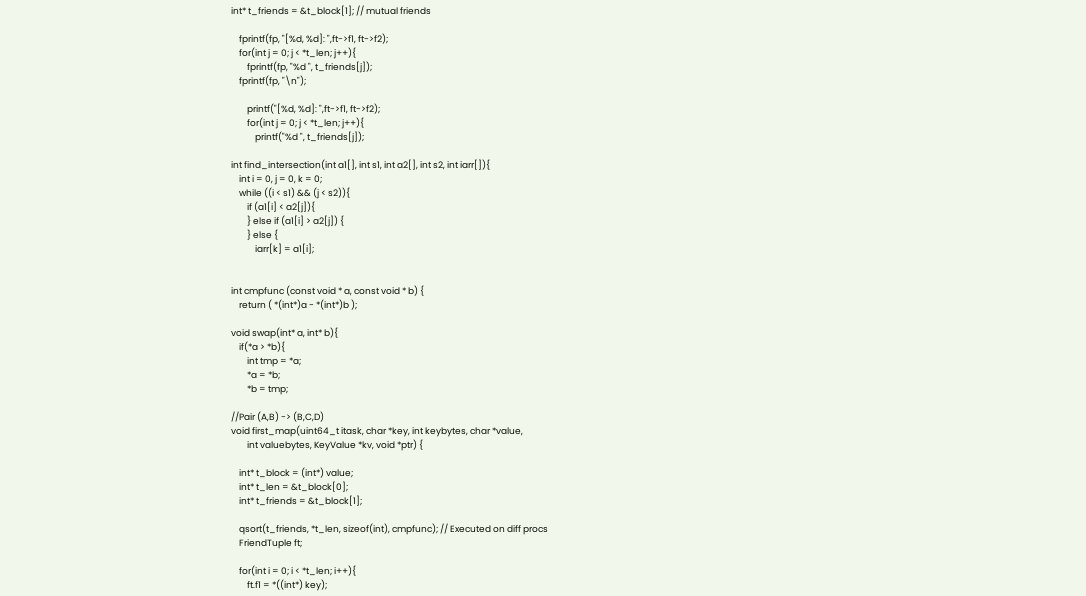int* t_friends = &t_block[1]; // mutual friends

    fprintf(fp, "[%d, %d]: ",ft->f1, ft->f2);
    for(int j = 0; j < *t_len; j++){
        fprintf(fp, "%d ", t_friends[j]);
    fprintf(fp, "\n");

        printf("[%d, %d]: ",ft->f1, ft->f2);
        for(int j = 0; j < *t_len; j++){
            printf("%d ", t_friends[j]);

int find_intersection(int a1[], int s1, int a2[], int s2, int iarr[]){
    int i = 0, j = 0, k = 0;
    while ((i < s1) && (j < s2)){
        if (a1[i] < a2[j]){
        } else if (a1[i] > a2[j]) {
        } else {
            iarr[k] = a1[i];


int cmpfunc (const void * a, const void * b) {
    return ( *(int*)a - *(int*)b );

void swap(int* a, int* b){
    if(*a > *b){
        int tmp = *a;
        *a = *b;
        *b = tmp;

//Pair (A,B) -> (B,C,D)
void first_map(uint64_t itask, char *key, int keybytes, char *value,
        int valuebytes, KeyValue *kv, void *ptr) {

    int* t_block = (int*) value;
    int* t_len = &t_block[0];
    int* t_friends = &t_block[1];

    qsort(t_friends, *t_len, sizeof(int), cmpfunc); // Executed on diff procs
    FriendTuple ft;

    for(int i = 0; i < *t_len; i++){
        ft.f1 = *((int*) key);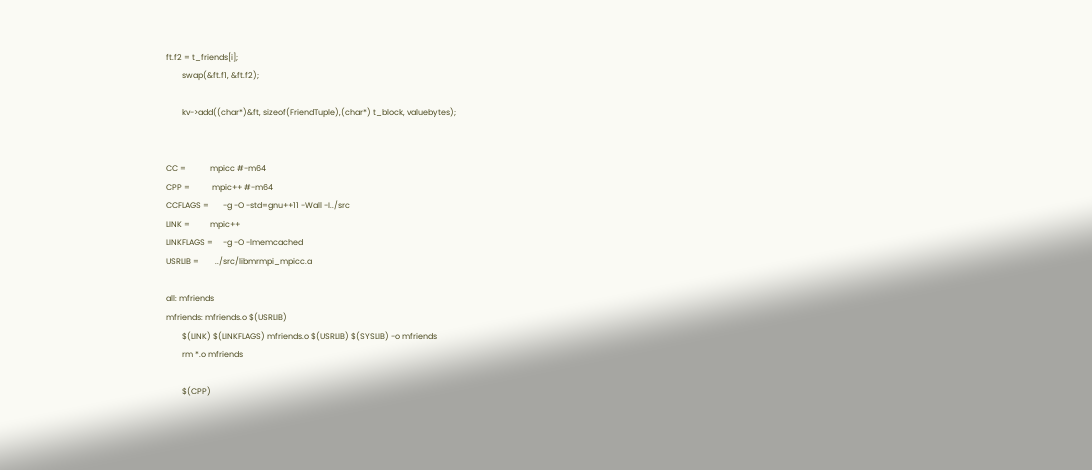ft.f2 = t_friends[i];
        swap(&ft.f1, &ft.f2);

        kv->add((char*)&ft, sizeof(FriendTuple),(char*) t_block, valuebytes);


CC =            mpicc #-m64
CPP =           mpic++ #-m64
CCFLAGS =       -g -O -std=gnu++11 -Wall -I../src
LINK =          mpic++
LINKFLAGS =     -g -O -lmemcached
USRLIB =        ../src/libmrmpi_mpicc.a

all: mfriends
mfriends: mfriends.o $(USRLIB)
        $(LINK) $(LINKFLAGS) mfriends.o $(USRLIB) $(SYSLIB) -o mfriends
        rm *.o mfriends

        $(CPP)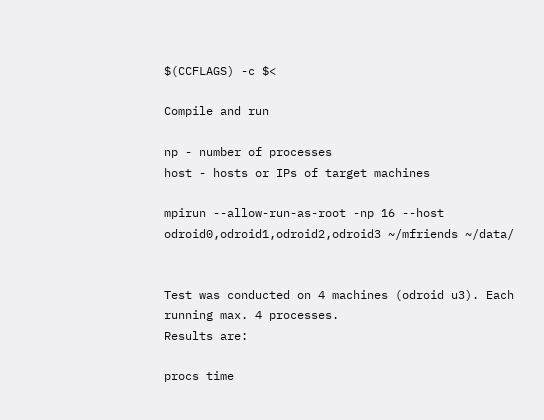$(CCFLAGS) -c $<

Compile and run

np - number of processes
host - hosts or IPs of target machines

mpirun --allow-run-as-root -np 16 --host odroid0,odroid1,odroid2,odroid3 ~/mfriends ~/data/


Test was conducted on 4 machines (odroid u3). Each running max. 4 processes.
Results are:

procs time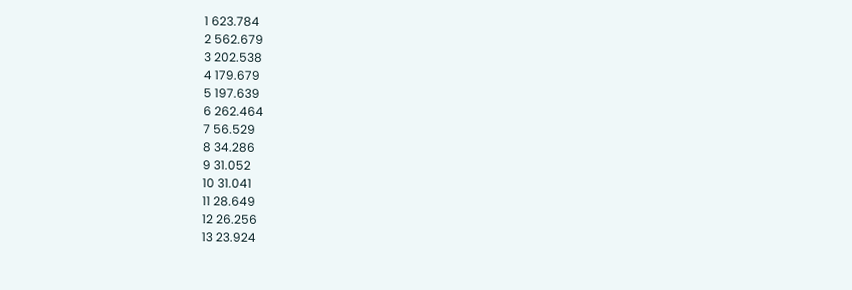1 623.784
2 562.679
3 202.538
4 179.679
5 197.639
6 262.464
7 56.529
8 34.286
9 31.052
10 31.041
11 28.649
12 26.256
13 23.924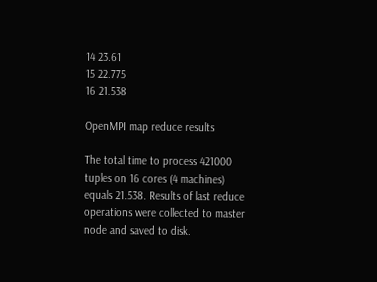14 23.61
15 22.775
16 21.538

OpenMPI map reduce results

The total time to process 421000 tuples on 16 cores (4 machines) equals 21.538. Results of last reduce operations were collected to master node and saved to disk.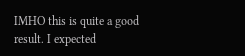IMHO this is quite a good result. I expected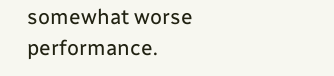somewhat worse performance.